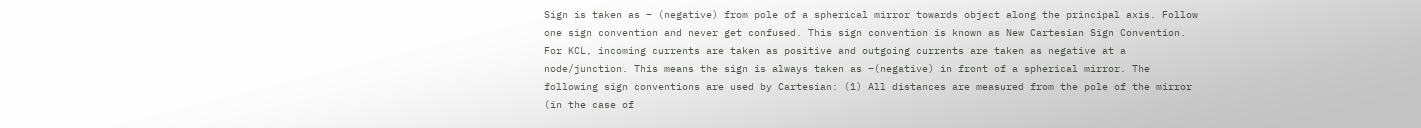Sign is taken as – (negative) from pole of a spherical mirror towards object along the principal axis. Follow one sign convention and never get confused. This sign convention is known as New Cartesian Sign Convention. For KCL, incoming currents are taken as positive and outgoing currents are taken as negative at a node/junction. This means the sign is always taken as −(negative) in front of a spherical mirror. The following sign conventions are used by Cartesian: (1) All distances are measured from the pole of the mirror (in the case of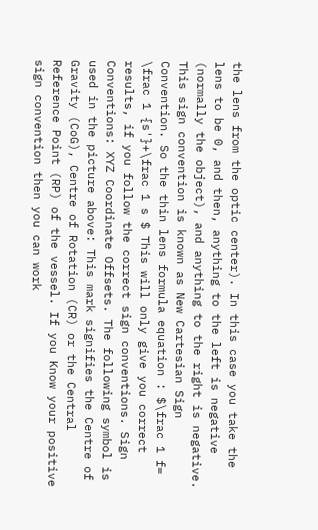the lens from the optic center). In this case you take the lens to be 0, and then, anything to the left is negative (normally the object), and anything to the right is negative. This sign convention is known as New Cartesian Sign Convention. So the thin lens formula equation : $\frac 1 f= \frac 1 {s'}+\frac 1 s $ This will only give you correct results, if you follow the correct sign conventions. Sign Conventions: XYZ Coordinate Offsets. The following symbol is used in the picture above: This mark signifies the Centre of Gravity (CoG), Centre of Rotation (CR) or the Central Reference Point (RP) of the vessel. If you Know your positive sign convention then you can work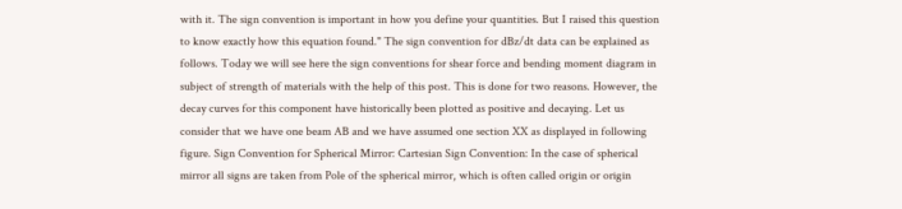with it. The sign convention is important in how you define your quantities. But I raised this question to know exactly how this equation found." The sign convention for dBz/dt data can be explained as follows. Today we will see here the sign conventions for shear force and bending moment diagram in subject of strength of materials with the help of this post. This is done for two reasons. However, the decay curves for this component have historically been plotted as positive and decaying. Let us consider that we have one beam AB and we have assumed one section XX as displayed in following figure. Sign Convention for Spherical Mirror: Cartesian Sign Convention: In the case of spherical mirror all signs are taken from Pole of the spherical mirror, which is often called origin or origin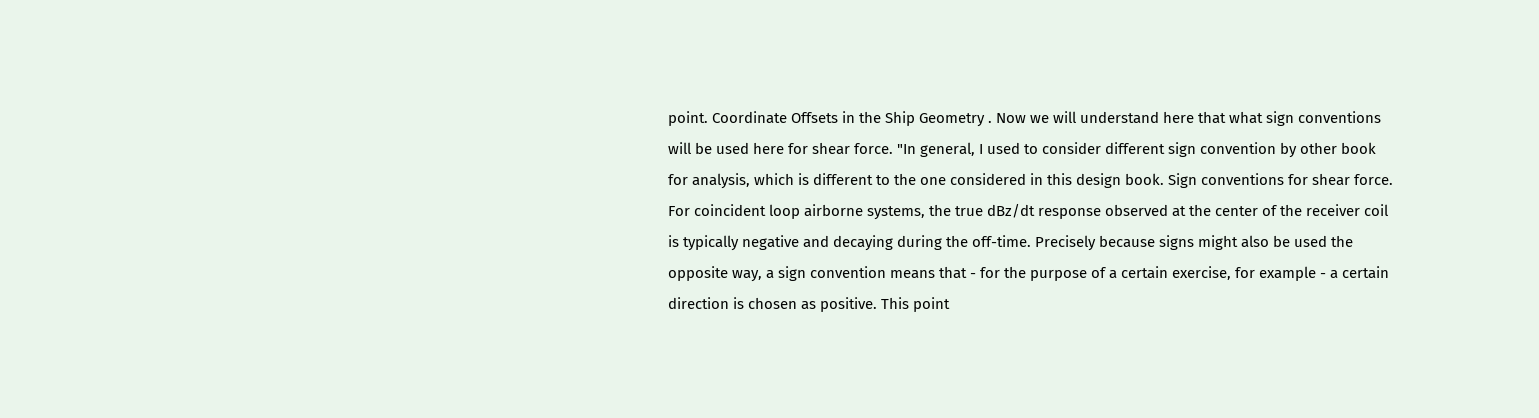point. Coordinate Offsets in the Ship Geometry . Now we will understand here that what sign conventions will be used here for shear force. "In general, I used to consider different sign convention by other book for analysis, which is different to the one considered in this design book. Sign conventions for shear force. For coincident loop airborne systems, the true dBz/dt response observed at the center of the receiver coil is typically negative and decaying during the off-time. Precisely because signs might also be used the opposite way, a sign convention means that - for the purpose of a certain exercise, for example - a certain direction is chosen as positive. This point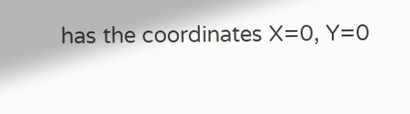has the coordinates X=0, Y=0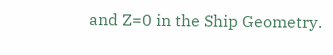and Z=0 in the Ship Geometry.